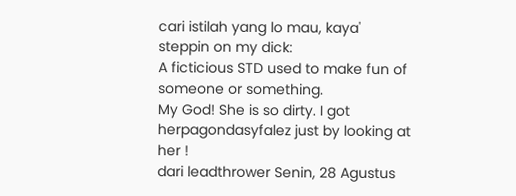cari istilah yang lo mau, kaya' steppin on my dick:
A ficticious STD used to make fun of someone or something.
My God! She is so dirty. I got herpagondasyfalez just by looking at her !
dari leadthrower Senin, 28 Agustus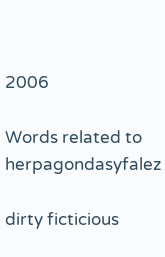2006

Words related to herpagondasyfalez

dirty ficticious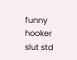funny hooker slut std